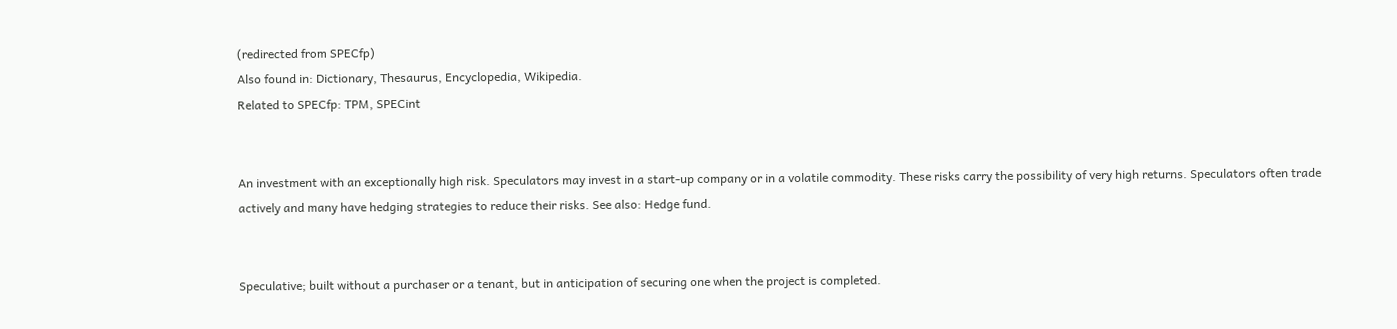(redirected from SPECfp)
Also found in: Dictionary, Thesaurus, Encyclopedia, Wikipedia.
Related to SPECfp: TPM, SPECint


An investment with an exceptionally high risk. Speculators may invest in a start-up company or in a volatile commodity. These risks carry the possibility of very high returns. Speculators often trade actively and many have hedging strategies to reduce their risks. See also: Hedge fund.


Speculative; built without a purchaser or a tenant, but in anticipation of securing one when the project is completed.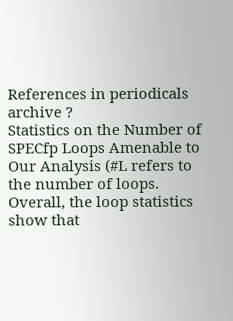References in periodicals archive ?
Statistics on the Number of SPECfp Loops Amenable to Our Analysis (#L refers to the number of loops.
Overall, the loop statistics show that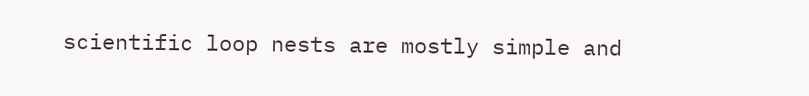scientific loop nests are mostly simple and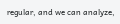regular, and we can analyze,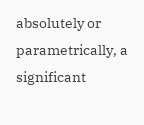absolutely or parametrically, a significant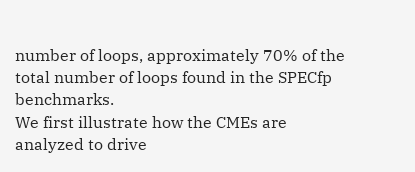number of loops, approximately 70% of the total number of loops found in the SPECfp benchmarks.
We first illustrate how the CMEs are analyzed to drive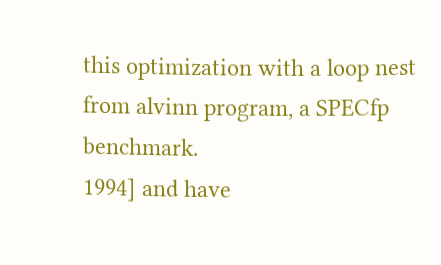this optimization with a loop nest from alvinn program, a SPECfp benchmark.
1994] and have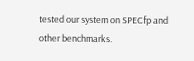tested our system on SPECfp and other benchmarks.